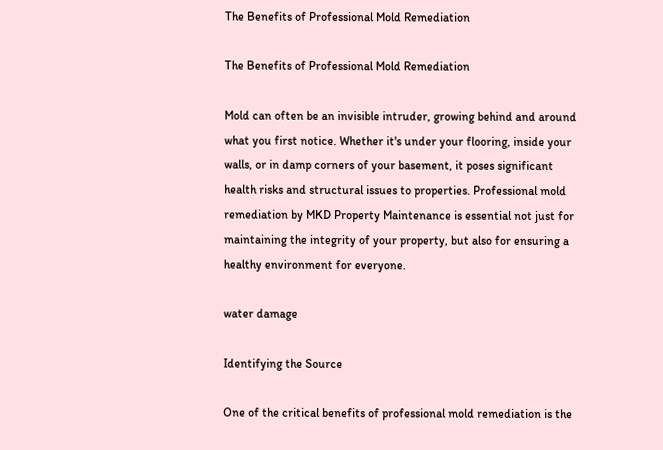The Benefits of Professional Mold Remediation

The Benefits of Professional Mold Remediation

Mold can often be an invisible intruder, growing behind and around what you first notice. Whether it's under your flooring, inside your walls, or in damp corners of your basement, it poses significant health risks and structural issues to properties. Professional mold remediation by MKD Property Maintenance is essential not just for maintaining the integrity of your property, but also for ensuring a healthy environment for everyone.

water damage

Identifying the Source

One of the critical benefits of professional mold remediation is the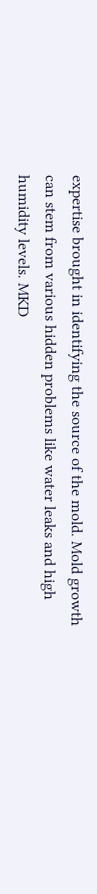expertise brought in identifying the source of the mold. Mold growth can stem from various hidden problems like water leaks and high humidity levels. MKD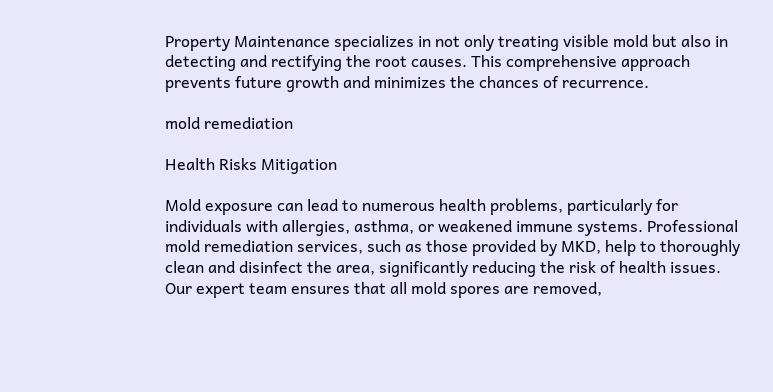Property Maintenance specializes in not only treating visible mold but also in detecting and rectifying the root causes. This comprehensive approach prevents future growth and minimizes the chances of recurrence.

mold remediation

Health Risks Mitigation

Mold exposure can lead to numerous health problems, particularly for individuals with allergies, asthma, or weakened immune systems. Professional mold remediation services, such as those provided by MKD, help to thoroughly clean and disinfect the area, significantly reducing the risk of health issues. Our expert team ensures that all mold spores are removed,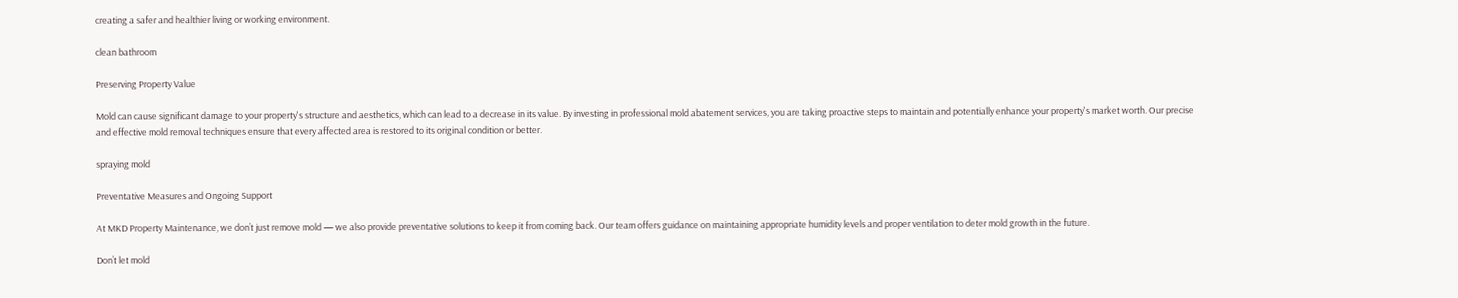creating a safer and healthier living or working environment.

clean bathroom

Preserving Property Value

Mold can cause significant damage to your property's structure and aesthetics, which can lead to a decrease in its value. By investing in professional mold abatement services, you are taking proactive steps to maintain and potentially enhance your property's market worth. Our precise and effective mold removal techniques ensure that every affected area is restored to its original condition or better.

spraying mold

Preventative Measures and Ongoing Support

At MKD Property Maintenance, we don’t just remove mold — we also provide preventative solutions to keep it from coming back. Our team offers guidance on maintaining appropriate humidity levels and proper ventilation to deter mold growth in the future.

Don’t let mold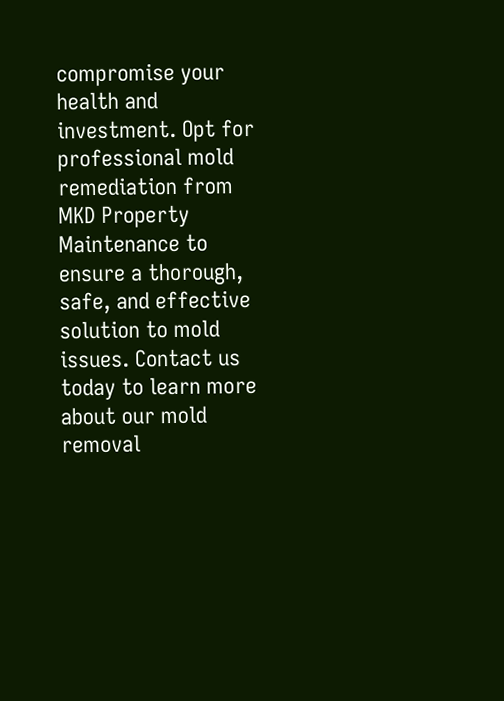compromise your health and investment. Opt for professional mold remediation from MKD Property Maintenance to ensure a thorough, safe, and effective solution to mold issues. Contact us today to learn more about our mold removal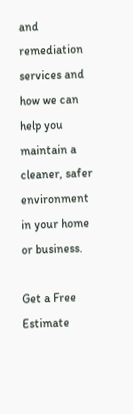and remediation services and how we can help you maintain a cleaner, safer environment in your home or business.

Get a Free Estimate